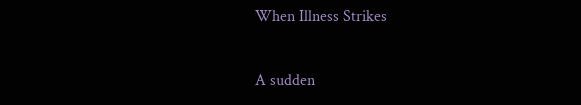When Illness Strikes

A sudden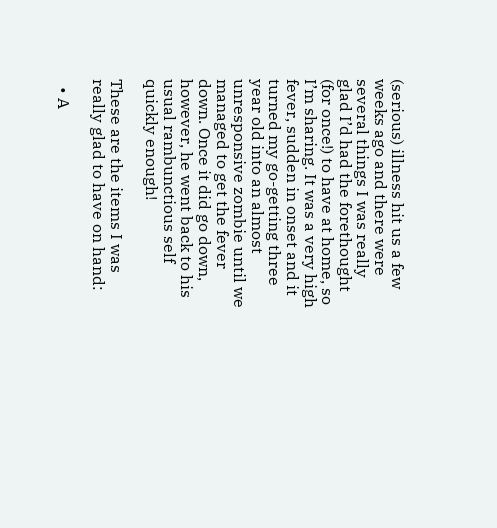(serious) illness hit us a few weeks ago and there were several things I was really glad I’d had the forethought (for once!) to have at home, so I’m sharing. It was a very high fever, sudden in onset and it turned my go-getting three year old into an almost unresponsive zombie until we managed to get the fever down. Once it did go down, however, he went back to his usual rambunctious self quickly enough!

These are the items I was really glad to have on hand:

  • A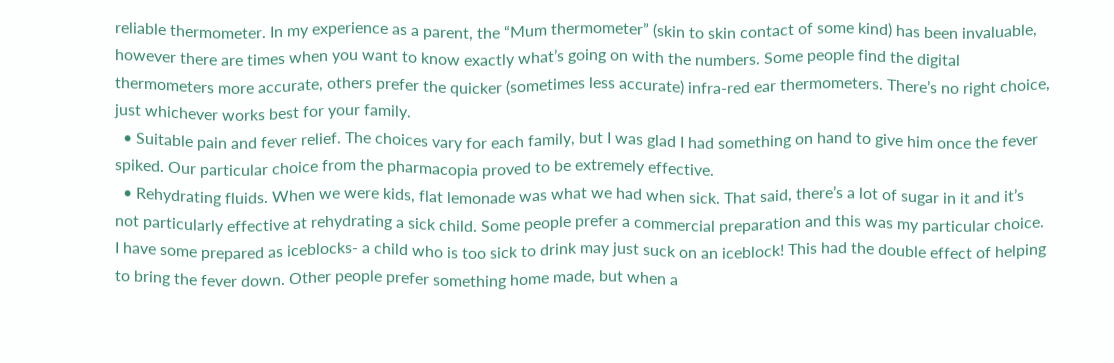reliable thermometer. In my experience as a parent, the “Mum thermometer” (skin to skin contact of some kind) has been invaluable, however there are times when you want to know exactly what’s going on with the numbers. Some people find the digital thermometers more accurate, others prefer the quicker (sometimes less accurate) infra-red ear thermometers. There’s no right choice, just whichever works best for your family.
  • Suitable pain and fever relief. The choices vary for each family, but I was glad I had something on hand to give him once the fever spiked. Our particular choice from the pharmacopia proved to be extremely effective.
  • Rehydrating fluids. When we were kids, flat lemonade was what we had when sick. That said, there’s a lot of sugar in it and it’s not particularly effective at rehydrating a sick child. Some people prefer a commercial preparation and this was my particular choice. I have some prepared as iceblocks- a child who is too sick to drink may just suck on an iceblock! This had the double effect of helping to bring the fever down. Other people prefer something home made, but when a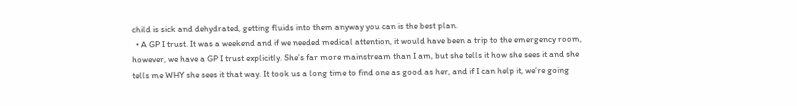child is sick and dehydrated, getting fluids into them anyway you can is the best plan.
  • A GP I trust. It was a weekend and if we needed medical attention, it would have been a trip to the emergency room, however, we have a GP I trust explicitly. She’s far more mainstream than I am, but she tells it how she sees it and she tells me WHY she sees it that way. It took us a long time to find one as good as her, and if I can help it, we’re going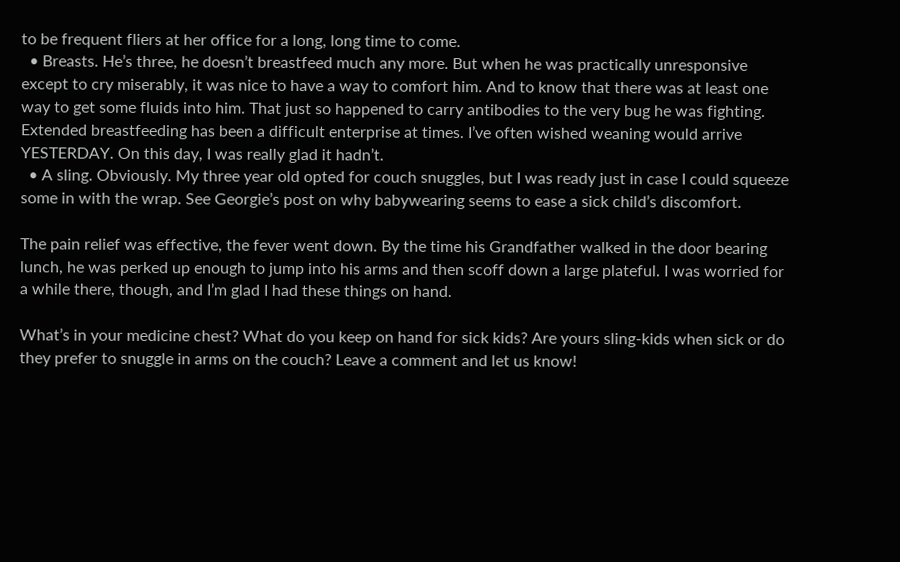to be frequent fliers at her office for a long, long time to come.
  • Breasts. He’s three, he doesn’t breastfeed much any more. But when he was practically unresponsive except to cry miserably, it was nice to have a way to comfort him. And to know that there was at least one way to get some fluids into him. That just so happened to carry antibodies to the very bug he was fighting. Extended breastfeeding has been a difficult enterprise at times. I’ve often wished weaning would arrive YESTERDAY. On this day, I was really glad it hadn’t.
  • A sling. Obviously. My three year old opted for couch snuggles, but I was ready just in case I could squeeze some in with the wrap. See Georgie’s post on why babywearing seems to ease a sick child’s discomfort.

The pain relief was effective, the fever went down. By the time his Grandfather walked in the door bearing lunch, he was perked up enough to jump into his arms and then scoff down a large plateful. I was worried for a while there, though, and I’m glad I had these things on hand.

What’s in your medicine chest? What do you keep on hand for sick kids? Are yours sling-kids when sick or do they prefer to snuggle in arms on the couch? Leave a comment and let us know!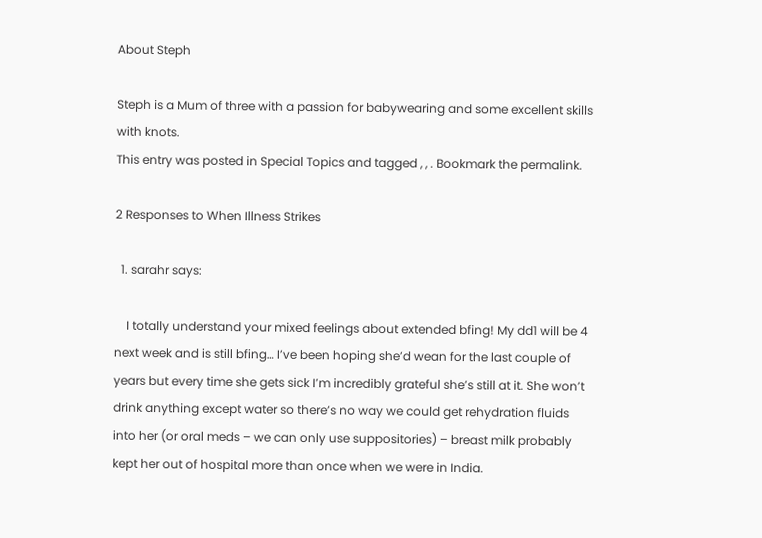About Steph

Steph is a Mum of three with a passion for babywearing and some excellent skills with knots.
This entry was posted in Special Topics and tagged , , . Bookmark the permalink.

2 Responses to When Illness Strikes

  1. sarahr says:

    I totally understand your mixed feelings about extended bfing! My dd1 will be 4 next week and is still bfing… I’ve been hoping she’d wean for the last couple of years but every time she gets sick I’m incredibly grateful she’s still at it. She won’t drink anything except water so there’s no way we could get rehydration fluids into her (or oral meds – we can only use suppositories) – breast milk probably kept her out of hospital more than once when we were in India.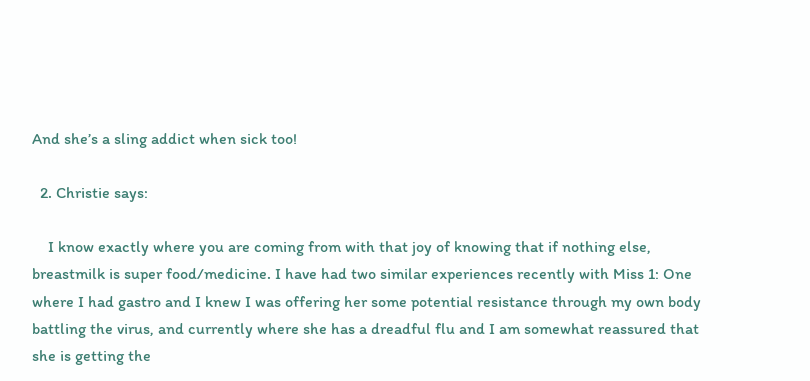And she’s a sling addict when sick too!

  2. Christie says:

    I know exactly where you are coming from with that joy of knowing that if nothing else, breastmilk is super food/medicine. I have had two similar experiences recently with Miss 1: One where I had gastro and I knew I was offering her some potential resistance through my own body battling the virus, and currently where she has a dreadful flu and I am somewhat reassured that she is getting the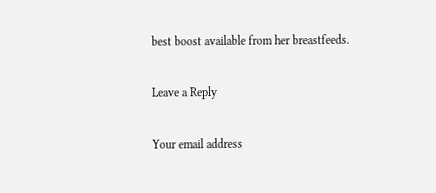best boost available from her breastfeeds.

Leave a Reply

Your email address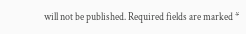will not be published. Required fields are marked *